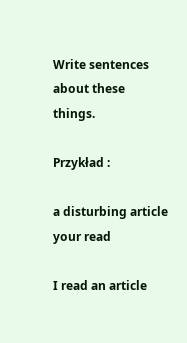Write sentences about these things.

Przykład :

a disturbing article your read

I read an article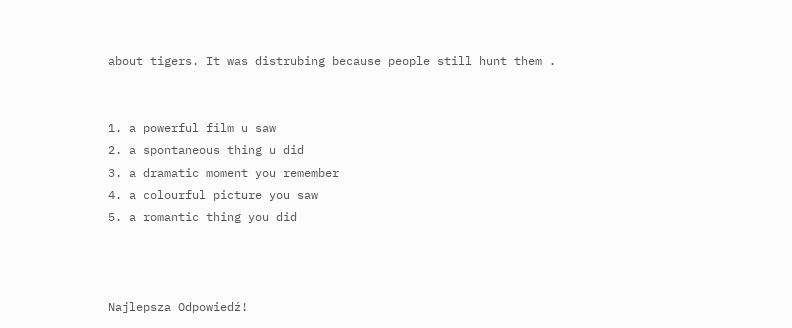about tigers. It was distrubing because people still hunt them .


1. a powerful film u saw
2. a spontaneous thing u did
3. a dramatic moment you remember
4. a colourful picture you saw
5. a romantic thing you did



Najlepsza Odpowiedź!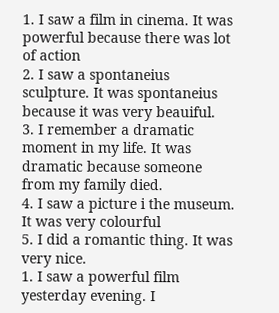1. I saw a film in cinema. It was powerful because there was lot of action
2. I saw a spontaneius sculpture. It was spontaneius because it was very beauiful.
3. I remember a dramatic moment in my life. It was dramatic because someone from my family died.
4. I saw a picture i the museum. It was very colourful
5. I did a romantic thing. It was very nice.
1. I saw a powerful film yesterday evening. I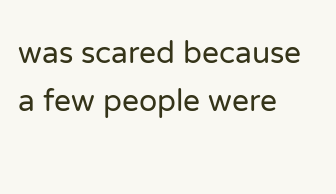was scared because a few people were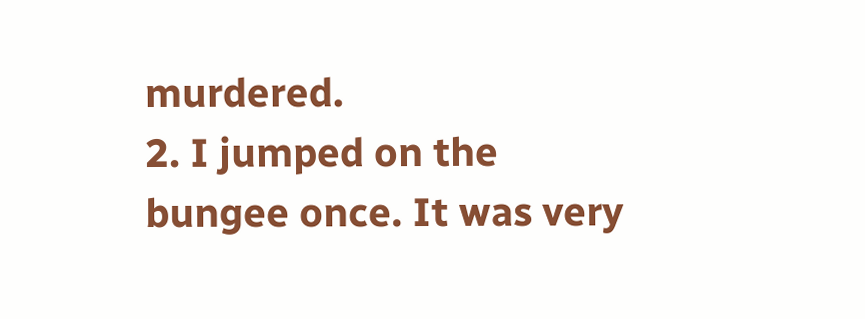murdered.
2. I jumped on the bungee once. It was very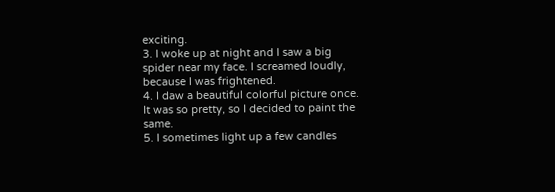exciting.
3. I woke up at night and I saw a big spider near my face. I screamed loudly, because I was frightened.
4. I daw a beautiful colorful picture once. It was so pretty, so I decided to paint the same.
5. I sometimes light up a few candles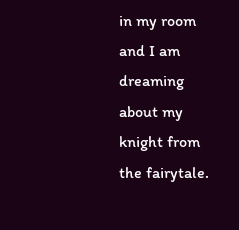in my room and I am dreaming about my knight from the fairytale.